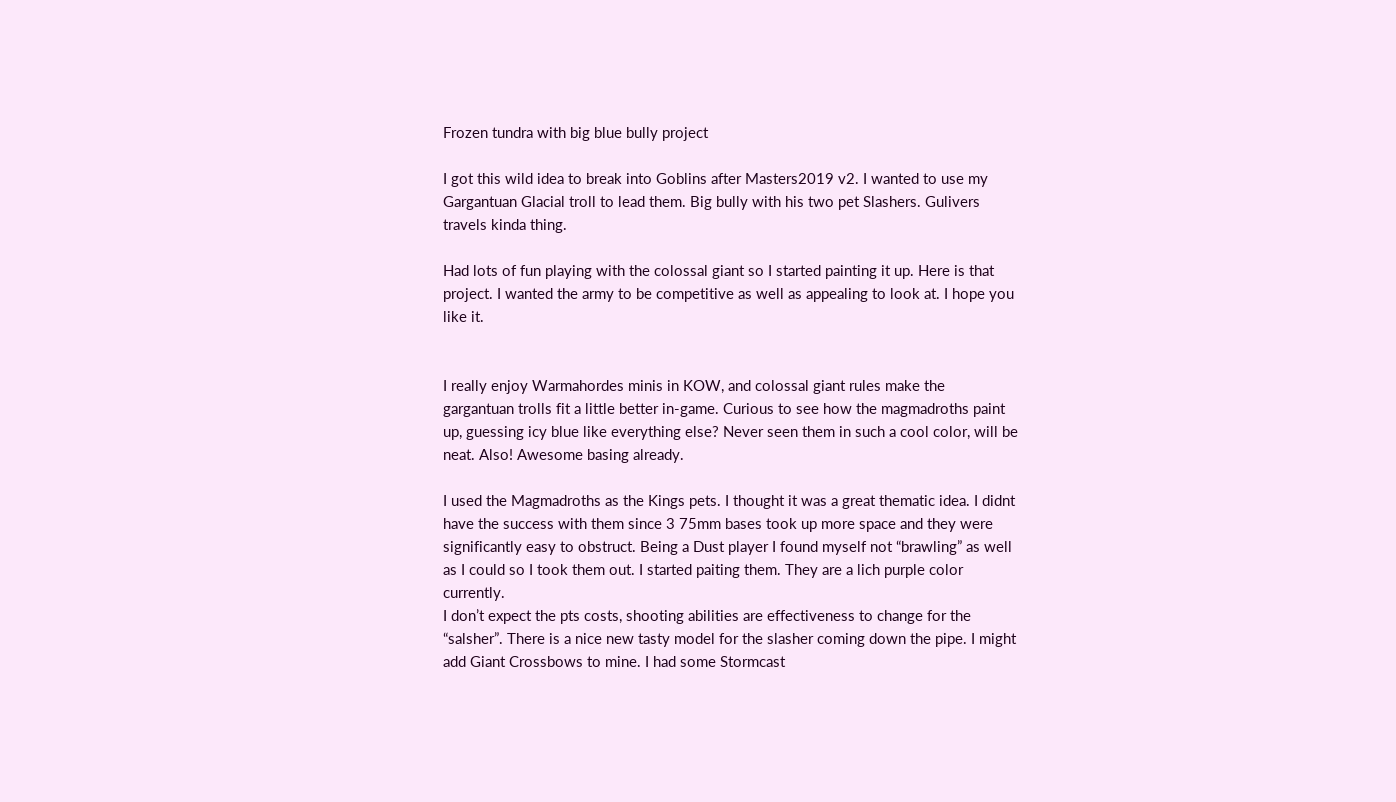Frozen tundra with big blue bully project

I got this wild idea to break into Goblins after Masters2019 v2. I wanted to use my Gargantuan Glacial troll to lead them. Big bully with his two pet Slashers. Gulivers travels kinda thing.

Had lots of fun playing with the colossal giant so I started painting it up. Here is that project. I wanted the army to be competitive as well as appealing to look at. I hope you like it.


I really enjoy Warmahordes minis in KOW, and colossal giant rules make the gargantuan trolls fit a little better in-game. Curious to see how the magmadroths paint up, guessing icy blue like everything else? Never seen them in such a cool color, will be neat. Also! Awesome basing already.

I used the Magmadroths as the Kings pets. I thought it was a great thematic idea. I didnt have the success with them since 3 75mm bases took up more space and they were significantly easy to obstruct. Being a Dust player I found myself not “brawling” as well as I could so I took them out. I started paiting them. They are a lich purple color currently.
I don’t expect the pts costs, shooting abilities are effectiveness to change for the “salsher”. There is a nice new tasty model for the slasher coming down the pipe. I might add Giant Crossbows to mine. I had some Stormcast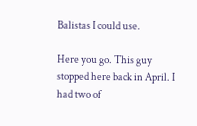Balistas I could use.

Here you go. This guy stopped here back in April. I had two of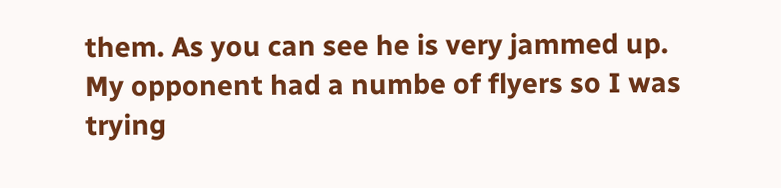them. As you can see he is very jammed up. My opponent had a numbe of flyers so I was trying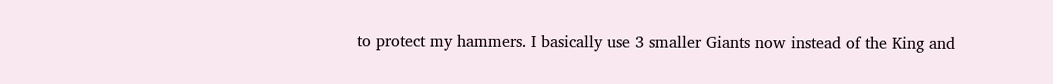to protect my hammers. I basically use 3 smaller Giants now instead of the King and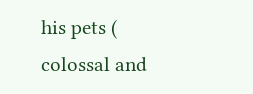his pets ( colossal and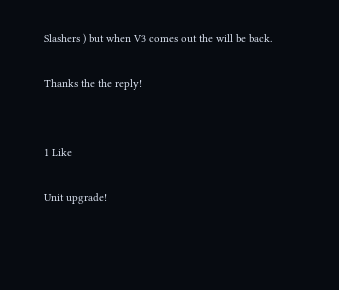Slashers ) but when V3 comes out the will be back.

Thanks the the reply!


1 Like

Unit upgrade!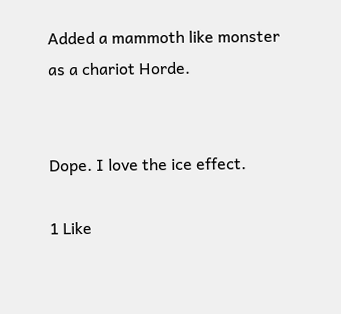Added a mammoth like monster as a chariot Horde.


Dope. I love the ice effect.

1 Like